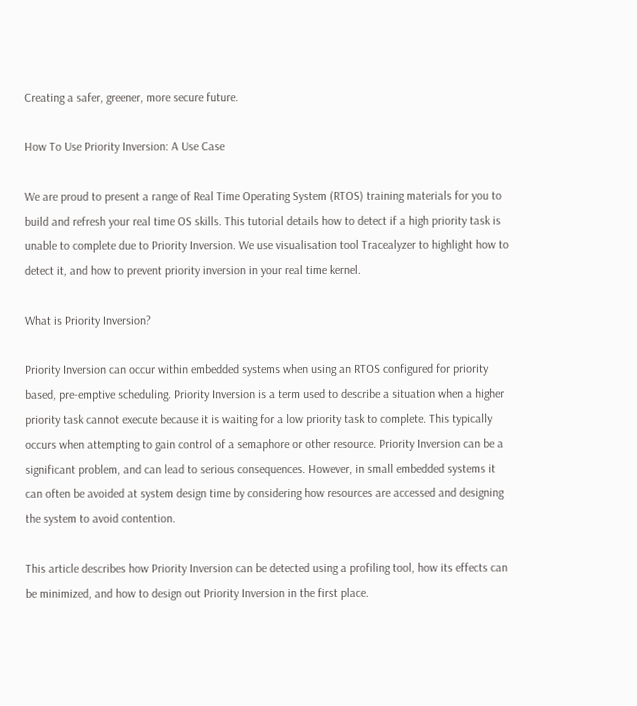Creating a safer, greener, more secure future.

How To Use Priority Inversion: A Use Case

We are proud to present a range of Real Time Operating System (RTOS) training materials for you to build and refresh your real time OS skills. This tutorial details how to detect if a high priority task is unable to complete due to Priority Inversion. We use visualisation tool Tracealyzer to highlight how to detect it, and how to prevent priority inversion in your real time kernel.

What is Priority Inversion?

Priority Inversion can occur within embedded systems when using an RTOS configured for priority based, pre-emptive scheduling. Priority Inversion is a term used to describe a situation when a higher priority task cannot execute because it is waiting for a low priority task to complete. This typically occurs when attempting to gain control of a semaphore or other resource. Priority Inversion can be a significant problem, and can lead to serious consequences. However, in small embedded systems it can often be avoided at system design time by considering how resources are accessed and designing the system to avoid contention.

This article describes how Priority Inversion can be detected using a profiling tool, how its effects can be minimized, and how to design out Priority Inversion in the first place.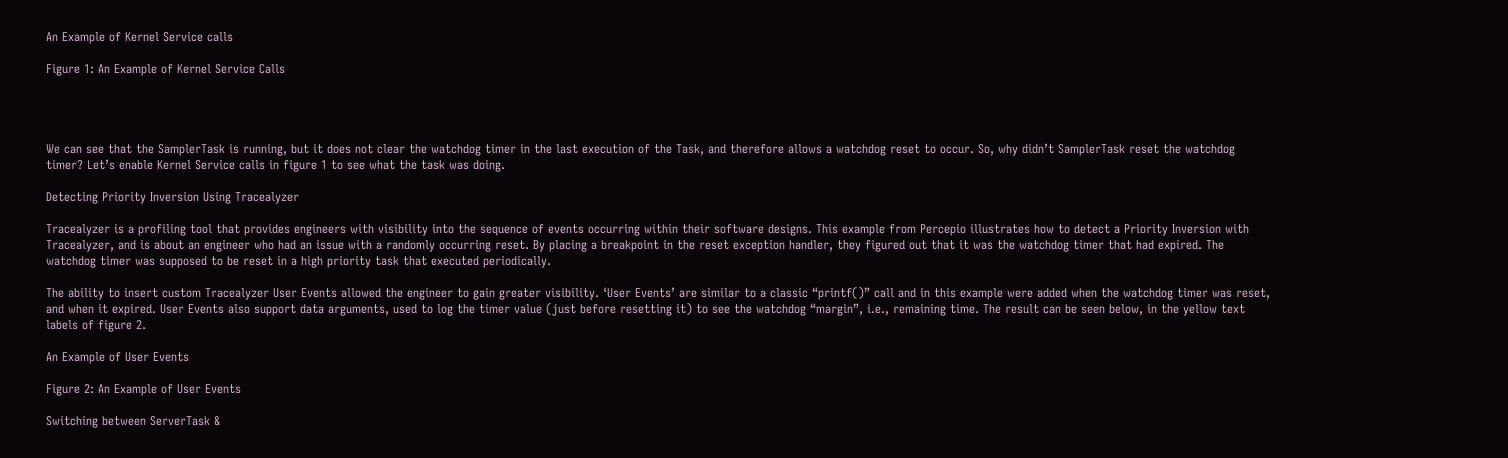An Example of Kernel Service calls

Figure 1: An Example of Kernel Service Calls




We can see that the SamplerTask is running, but it does not clear the watchdog timer in the last execution of the Task, and therefore allows a watchdog reset to occur. So, why didn’t SamplerTask reset the watchdog timer? Let’s enable Kernel Service calls in figure 1 to see what the task was doing.

Detecting Priority Inversion Using Tracealyzer

Tracealyzer is a profiling tool that provides engineers with visibility into the sequence of events occurring within their software designs. This example from Percepio illustrates how to detect a Priority Inversion with Tracealyzer, and is about an engineer who had an issue with a randomly occurring reset. By placing a breakpoint in the reset exception handler, they figured out that it was the watchdog timer that had expired. The watchdog timer was supposed to be reset in a high priority task that executed periodically.

The ability to insert custom Tracealyzer User Events allowed the engineer to gain greater visibility. ‘User Events’ are similar to a classic “printf()” call and in this example were added when the watchdog timer was reset, and when it expired. User Events also support data arguments, used to log the timer value (just before resetting it) to see the watchdog “margin”, i.e., remaining time. The result can be seen below, in the yellow text labels of figure 2.

An Example of User Events

Figure 2: An Example of User Events

Switching between ServerTask &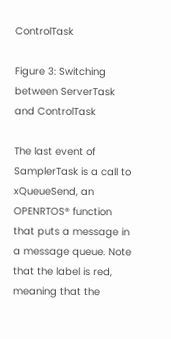ControlTask

Figure 3: Switching between ServerTask and ControlTask

The last event of SamplerTask is a call to xQueueSend, an OPENRTOS® function that puts a message in a message queue. Note that the label is red, meaning that the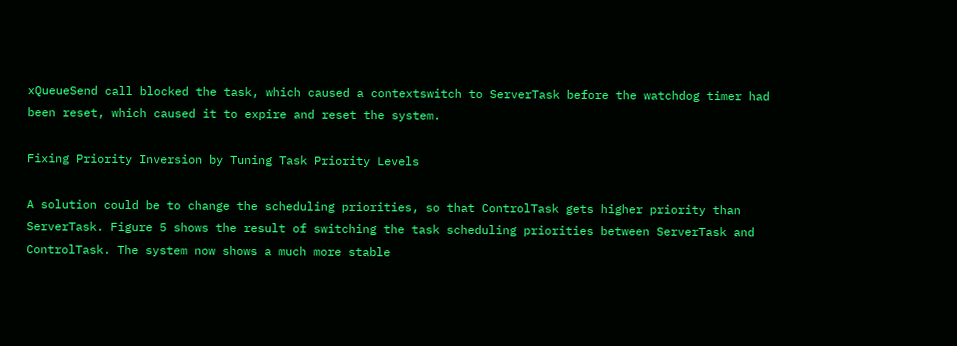xQueueSend call blocked the task, which caused a contextswitch to ServerTask before the watchdog timer had been reset, which caused it to expire and reset the system.

Fixing Priority Inversion by Tuning Task Priority Levels

A solution could be to change the scheduling priorities, so that ControlTask gets higher priority than ServerTask. Figure 5 shows the result of switching the task scheduling priorities between ServerTask and ControlTask. The system now shows a much more stable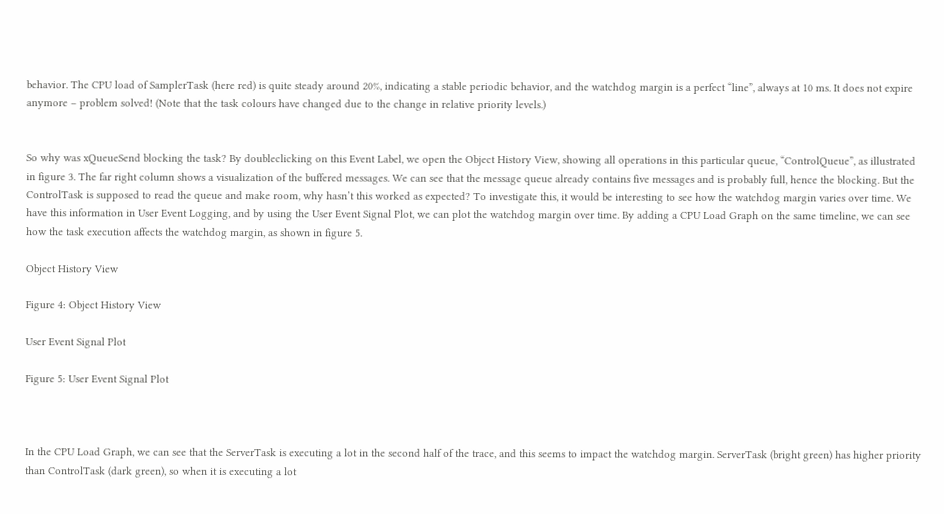behavior. The CPU load of SamplerTask (here red) is quite steady around 20%, indicating a stable periodic behavior, and the watchdog margin is a perfect “line”, always at 10 ms. It does not expire anymore – problem solved! (Note that the task colours have changed due to the change in relative priority levels.)


So why was xQueueSend blocking the task? By doubleclicking on this Event Label, we open the Object History View, showing all operations in this particular queue, “ControlQueue”, as illustrated in figure 3. The far right column shows a visualization of the buffered messages. We can see that the message queue already contains five messages and is probably full, hence the blocking. But the ControlTask is supposed to read the queue and make room, why hasn’t this worked as expected? To investigate this, it would be interesting to see how the watchdog margin varies over time. We have this information in User Event Logging, and by using the User Event Signal Plot, we can plot the watchdog margin over time. By adding a CPU Load Graph on the same timeline, we can see how the task execution affects the watchdog margin, as shown in figure 5.

Object History View

Figure 4: Object History View

User Event Signal Plot

Figure 5: User Event Signal Plot



In the CPU Load Graph, we can see that the ServerTask is executing a lot in the second half of the trace, and this seems to impact the watchdog margin. ServerTask (bright green) has higher priority than ControlTask (dark green), so when it is executing a lot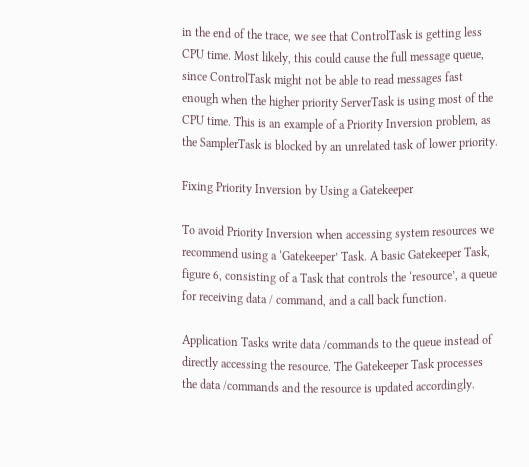in the end of the trace, we see that ControlTask is getting less CPU time. Most likely, this could cause the full message queue, since ControlTask might not be able to read messages fast enough when the higher priority ServerTask is using most of the CPU time. This is an example of a Priority Inversion problem, as the SamplerTask is blocked by an unrelated task of lower priority.

Fixing Priority Inversion by Using a Gatekeeper

To avoid Priority Inversion when accessing system resources we recommend using a ‘Gatekeeper’ Task. A basic Gatekeeper Task, figure 6, consisting of a Task that controls the ‘resource’, a queue for receiving data / command, and a call back function.

Application Tasks write data /commands to the queue instead of directly accessing the resource. The Gatekeeper Task processes the data /commands and the resource is updated accordingly.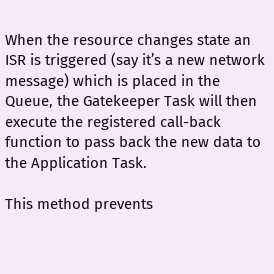When the resource changes state an ISR is triggered (say it’s a new network message) which is placed in the Queue, the Gatekeeper Task will then execute the registered call-back function to pass back the new data to the Application Task.

This method prevents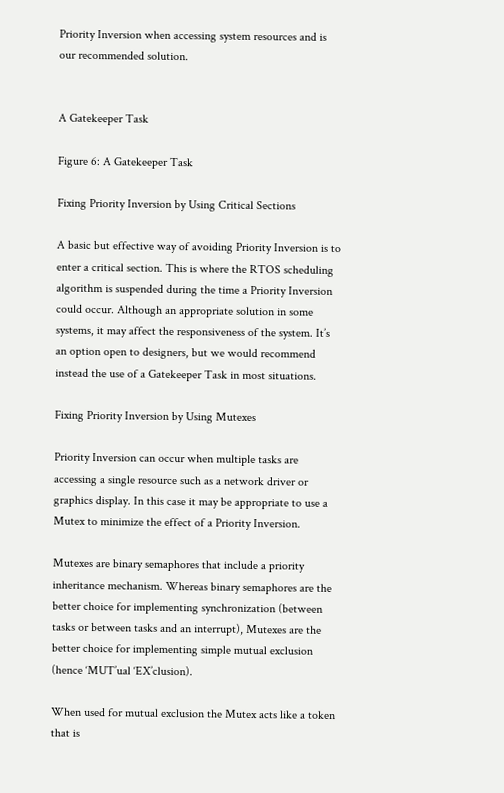Priority Inversion when accessing system resources and is our recommended solution.


A Gatekeeper Task

Figure 6: A Gatekeeper Task

Fixing Priority Inversion by Using Critical Sections

A basic but effective way of avoiding Priority Inversion is to enter a critical section. This is where the RTOS scheduling algorithm is suspended during the time a Priority Inversion could occur. Although an appropriate solution in some systems, it may affect the responsiveness of the system. It’s an option open to designers, but we would recommend instead the use of a Gatekeeper Task in most situations.

Fixing Priority Inversion by Using Mutexes

Priority Inversion can occur when multiple tasks are accessing a single resource such as a network driver or graphics display. In this case it may be appropriate to use a Mutex to minimize the effect of a Priority Inversion.

Mutexes are binary semaphores that include a priority inheritance mechanism. Whereas binary semaphores are the better choice for implementing synchronization (between tasks or between tasks and an interrupt), Mutexes are the better choice for implementing simple mutual exclusion (hence ‘MUT’ual ‘EX’clusion).

When used for mutual exclusion the Mutex acts like a token that is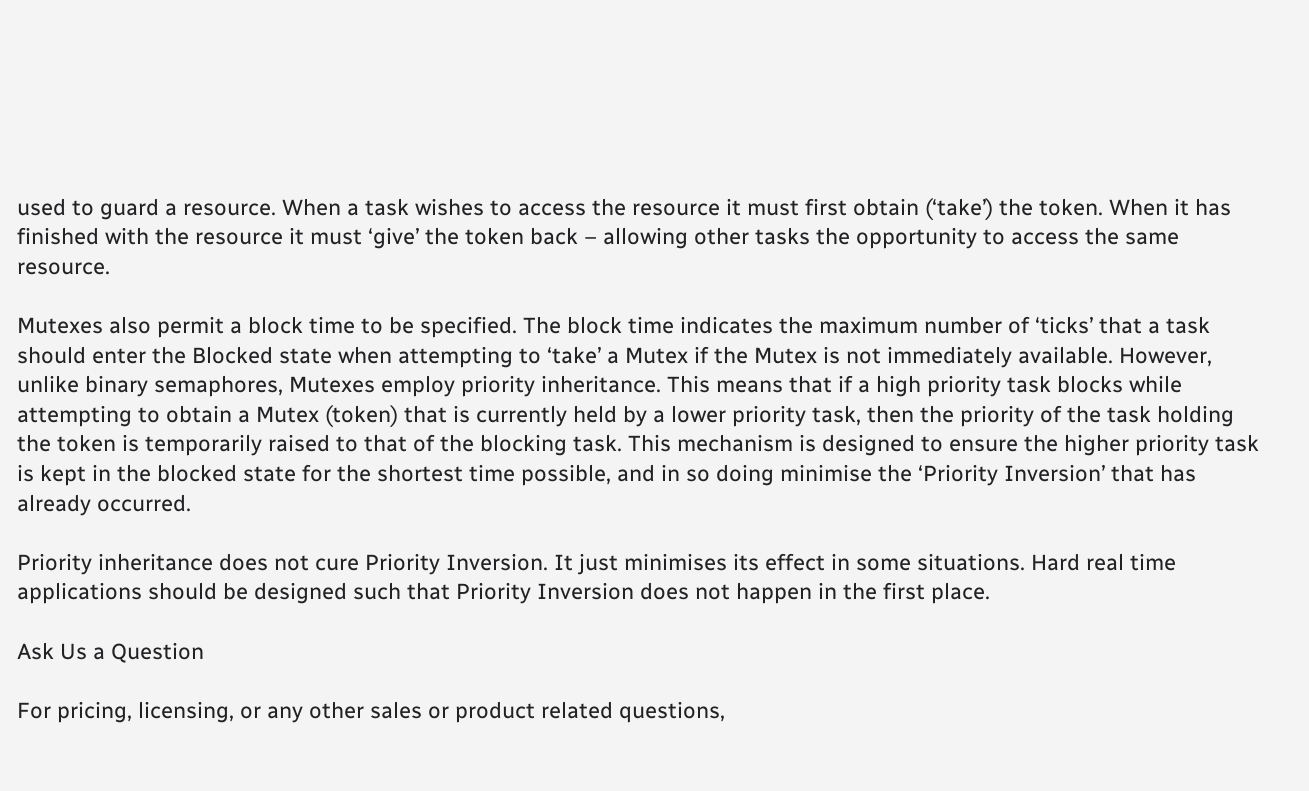used to guard a resource. When a task wishes to access the resource it must first obtain (‘take’) the token. When it has finished with the resource it must ‘give’ the token back – allowing other tasks the opportunity to access the same resource.

Mutexes also permit a block time to be specified. The block time indicates the maximum number of ‘ticks’ that a task should enter the Blocked state when attempting to ‘take’ a Mutex if the Mutex is not immediately available. However, unlike binary semaphores, Mutexes employ priority inheritance. This means that if a high priority task blocks while attempting to obtain a Mutex (token) that is currently held by a lower priority task, then the priority of the task holding the token is temporarily raised to that of the blocking task. This mechanism is designed to ensure the higher priority task is kept in the blocked state for the shortest time possible, and in so doing minimise the ‘Priority Inversion’ that has already occurred.

Priority inheritance does not cure Priority Inversion. It just minimises its effect in some situations. Hard real time applications should be designed such that Priority Inversion does not happen in the first place.

Ask Us a Question

For pricing, licensing, or any other sales or product related questions,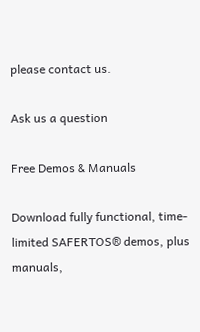please contact us.

Ask us a question

Free Demos & Manuals

Download fully functional, time-limited SAFERTOS® demos, plus manuals,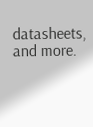datasheets, and more.